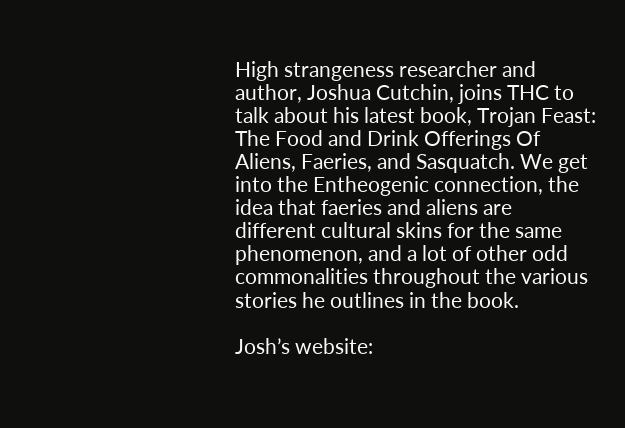High strangeness researcher and author, Joshua Cutchin, joins THC to talk about his latest book, Trojan Feast: The Food and Drink Offerings Of Aliens, Faeries, and Sasquatch. We get into the Entheogenic connection, the idea that faeries and aliens are different cultural skins for the same phenomenon, and a lot of other odd commonalities throughout the various stories he outlines in the book.

Josh’s website: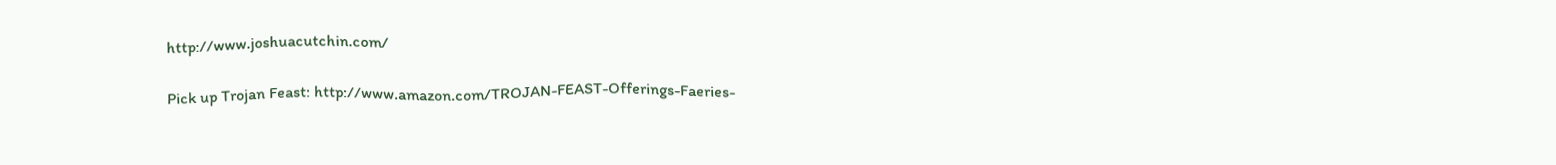http://www.joshuacutchin.com/

Pick up Trojan Feast: http://www.amazon.com/TROJAN-FEAST-Offerings-Faeries-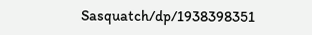Sasquatch/dp/1938398351